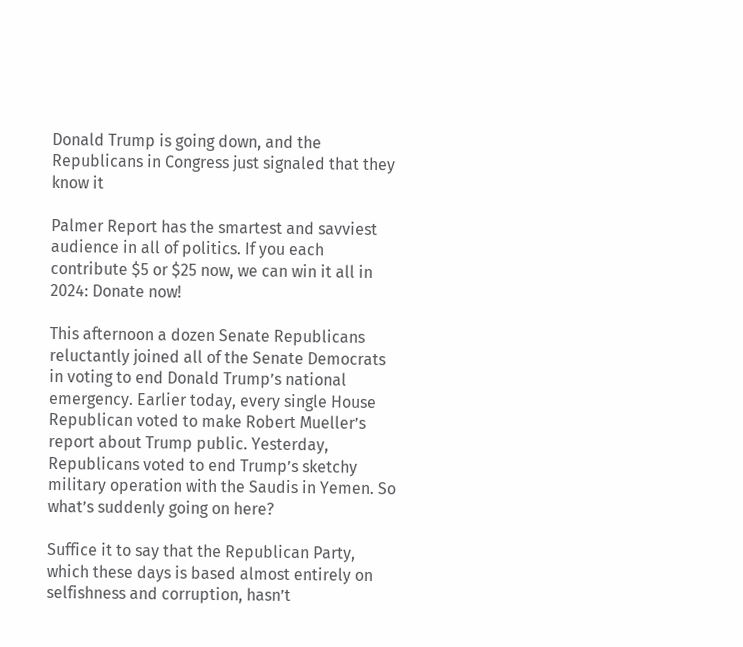Donald Trump is going down, and the Republicans in Congress just signaled that they know it

Palmer Report has the smartest and savviest audience in all of politics. If you each contribute $5 or $25 now, we can win it all in 2024: Donate now!

This afternoon a dozen Senate Republicans reluctantly joined all of the Senate Democrats in voting to end Donald Trump’s national emergency. Earlier today, every single House Republican voted to make Robert Mueller’s report about Trump public. Yesterday, Republicans voted to end Trump’s sketchy military operation with the Saudis in Yemen. So what’s suddenly going on here?

Suffice it to say that the Republican Party, which these days is based almost entirely on selfishness and corruption, hasn’t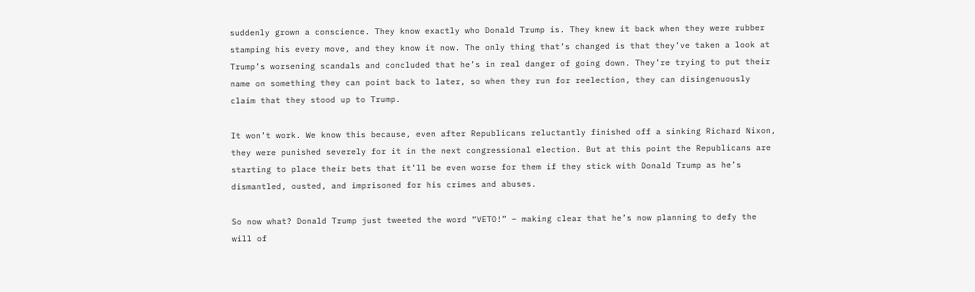suddenly grown a conscience. They know exactly who Donald Trump is. They knew it back when they were rubber stamping his every move, and they know it now. The only thing that’s changed is that they’ve taken a look at Trump’s worsening scandals and concluded that he’s in real danger of going down. They’re trying to put their name on something they can point back to later, so when they run for reelection, they can disingenuously claim that they stood up to Trump.

It won’t work. We know this because, even after Republicans reluctantly finished off a sinking Richard Nixon, they were punished severely for it in the next congressional election. But at this point the Republicans are starting to place their bets that it’ll be even worse for them if they stick with Donald Trump as he’s dismantled, ousted, and imprisoned for his crimes and abuses.

So now what? Donald Trump just tweeted the word “VETO!” – making clear that he’s now planning to defy the will of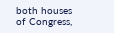both houses of Congress,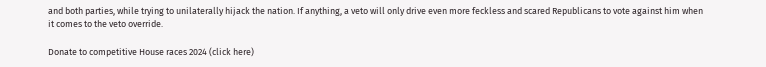and both parties, while trying to unilaterally hijack the nation. If anything, a veto will only drive even more feckless and scared Republicans to vote against him when it comes to the veto override.

Donate to competitive House races 2024 (click here)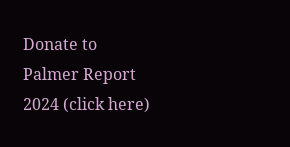Donate to Palmer Report 2024 (click here)